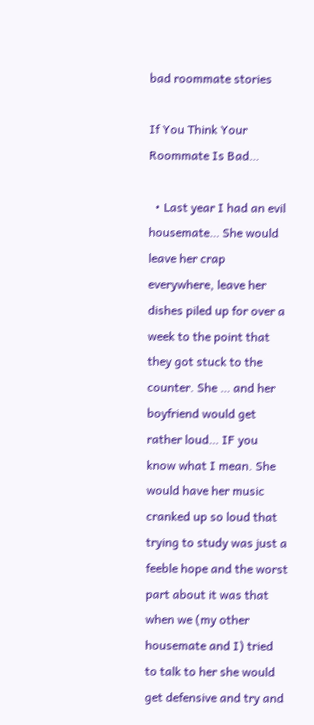bad roommate stories

If You Think Your Roommate Is Bad…

  • Last year I had an evil housemate… She would leave her crap everywhere, leave her dishes piled up for over a week to the point that they got stuck to the counter. She … and her boyfriend would get rather loud… IF you know what I mean. She would have her music cranked up so loud that trying to study was just a feeble hope and the worst part about it was that when we (my other housemate and I) tried to talk to her she would get defensive and try and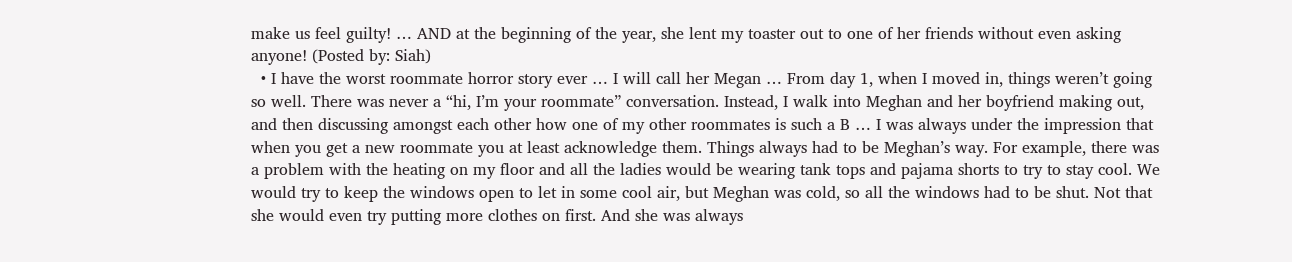make us feel guilty! … AND at the beginning of the year, she lent my toaster out to one of her friends without even asking anyone! (Posted by: Siah)
  • I have the worst roommate horror story ever … I will call her Megan … From day 1, when I moved in, things weren’t going so well. There was never a “hi, I’m your roommate” conversation. Instead, I walk into Meghan and her boyfriend making out, and then discussing amongst each other how one of my other roommates is such a B … I was always under the impression that when you get a new roommate you at least acknowledge them. Things always had to be Meghan’s way. For example, there was a problem with the heating on my floor and all the ladies would be wearing tank tops and pajama shorts to try to stay cool. We would try to keep the windows open to let in some cool air, but Meghan was cold, so all the windows had to be shut. Not that she would even try putting more clothes on first. And she was always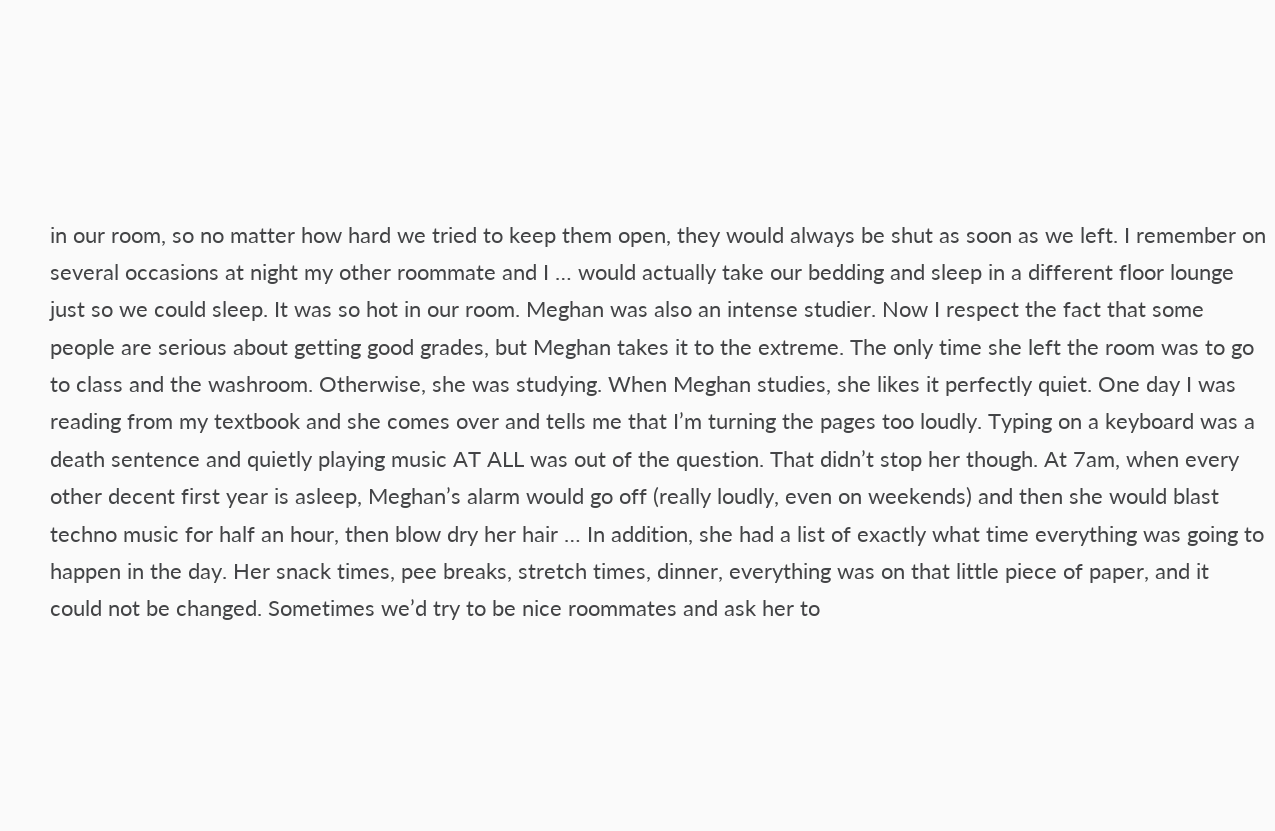in our room, so no matter how hard we tried to keep them open, they would always be shut as soon as we left. I remember on several occasions at night my other roommate and I … would actually take our bedding and sleep in a different floor lounge just so we could sleep. It was so hot in our room. Meghan was also an intense studier. Now I respect the fact that some people are serious about getting good grades, but Meghan takes it to the extreme. The only time she left the room was to go to class and the washroom. Otherwise, she was studying. When Meghan studies, she likes it perfectly quiet. One day I was reading from my textbook and she comes over and tells me that I’m turning the pages too loudly. Typing on a keyboard was a death sentence and quietly playing music AT ALL was out of the question. That didn’t stop her though. At 7am, when every other decent first year is asleep, Meghan’s alarm would go off (really loudly, even on weekends) and then she would blast techno music for half an hour, then blow dry her hair … In addition, she had a list of exactly what time everything was going to happen in the day. Her snack times, pee breaks, stretch times, dinner, everything was on that little piece of paper, and it could not be changed. Sometimes we’d try to be nice roommates and ask her to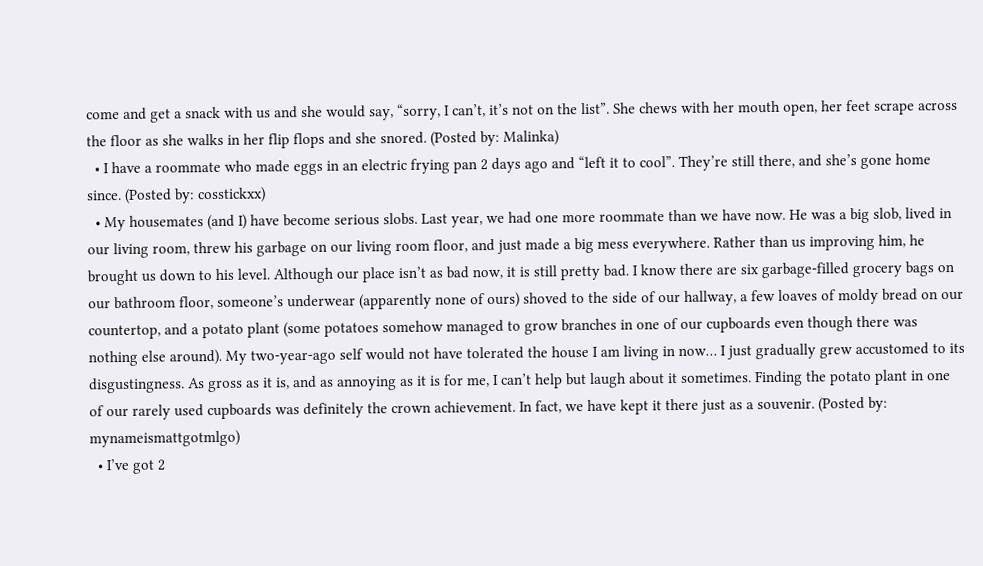come and get a snack with us and she would say, “sorry, I can’t, it’s not on the list”. She chews with her mouth open, her feet scrape across the floor as she walks in her flip flops and she snored. (Posted by: Malinka)
  • I have a roommate who made eggs in an electric frying pan 2 days ago and “left it to cool”. They’re still there, and she’s gone home since. (Posted by: cosstickxx)
  • My housemates (and I) have become serious slobs. Last year, we had one more roommate than we have now. He was a big slob, lived in our living room, threw his garbage on our living room floor, and just made a big mess everywhere. Rather than us improving him, he brought us down to his level. Although our place isn’t as bad now, it is still pretty bad. I know there are six garbage-filled grocery bags on our bathroom floor, someone’s underwear (apparently none of ours) shoved to the side of our hallway, a few loaves of moldy bread on our countertop, and a potato plant (some potatoes somehow managed to grow branches in one of our cupboards even though there was nothing else around). My two-year-ago self would not have tolerated the house I am living in now… I just gradually grew accustomed to its disgustingness. As gross as it is, and as annoying as it is for me, I can’t help but laugh about it sometimes. Finding the potato plant in one of our rarely used cupboards was definitely the crown achievement. In fact, we have kept it there just as a souvenir. (Posted by: mynameismattgotmlgo)
  • I’ve got 2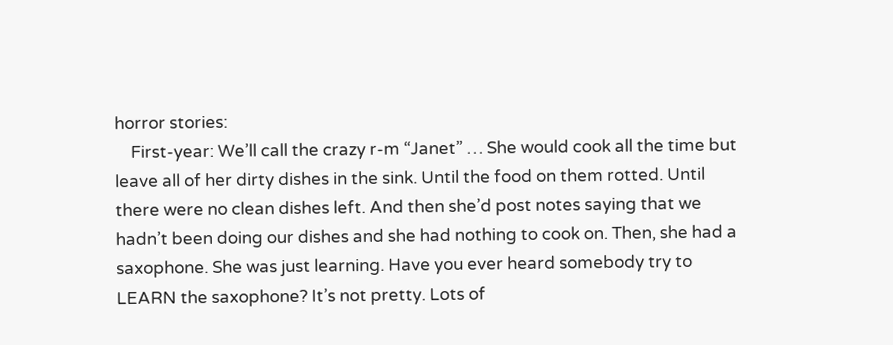horror stories:
    First-year: We’ll call the crazy r-m “Janet” … She would cook all the time but leave all of her dirty dishes in the sink. Until the food on them rotted. Until there were no clean dishes left. And then she’d post notes saying that we hadn’t been doing our dishes and she had nothing to cook on. Then, she had a saxophone. She was just learning. Have you ever heard somebody try to LEARN the saxophone? It’s not pretty. Lots of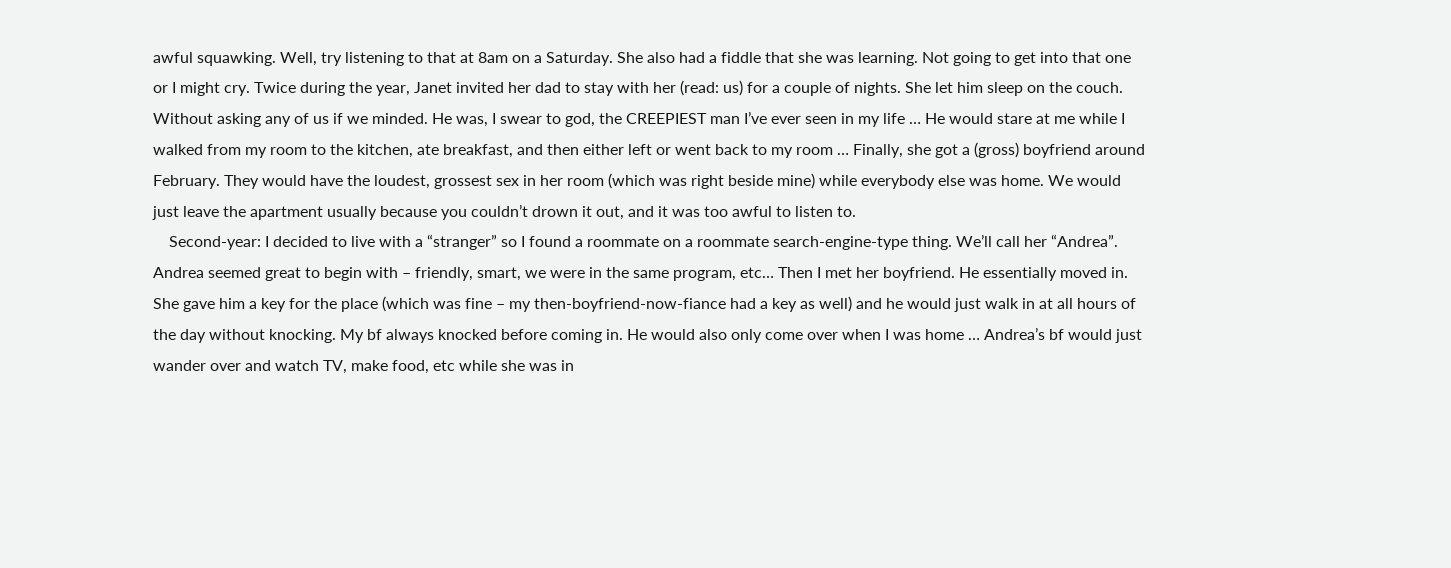awful squawking. Well, try listening to that at 8am on a Saturday. She also had a fiddle that she was learning. Not going to get into that one or I might cry. Twice during the year, Janet invited her dad to stay with her (read: us) for a couple of nights. She let him sleep on the couch. Without asking any of us if we minded. He was, I swear to god, the CREEPIEST man I’ve ever seen in my life … He would stare at me while I walked from my room to the kitchen, ate breakfast, and then either left or went back to my room … Finally, she got a (gross) boyfriend around February. They would have the loudest, grossest sex in her room (which was right beside mine) while everybody else was home. We would just leave the apartment usually because you couldn’t drown it out, and it was too awful to listen to.
    Second-year: I decided to live with a “stranger” so I found a roommate on a roommate search-engine-type thing. We’ll call her “Andrea”. Andrea seemed great to begin with – friendly, smart, we were in the same program, etc… Then I met her boyfriend. He essentially moved in. She gave him a key for the place (which was fine – my then-boyfriend-now-fiance had a key as well) and he would just walk in at all hours of the day without knocking. My bf always knocked before coming in. He would also only come over when I was home … Andrea’s bf would just wander over and watch TV, make food, etc while she was in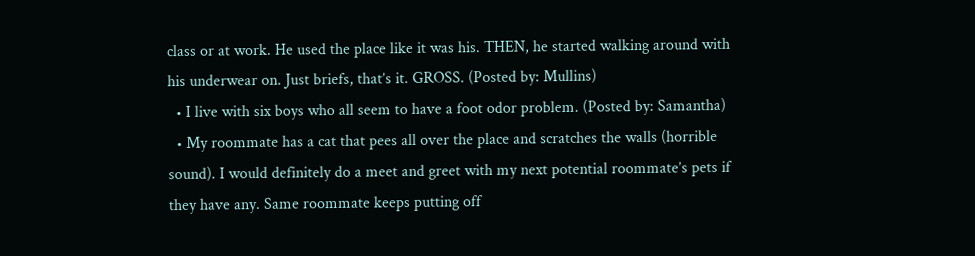class or at work. He used the place like it was his. THEN, he started walking around with his underwear on. Just briefs, that’s it. GROSS. (Posted by: Mullins)
  • I live with six boys who all seem to have a foot odor problem. (Posted by: Samantha)
  • My roommate has a cat that pees all over the place and scratches the walls (horrible sound). I would definitely do a meet and greet with my next potential roommate’s pets if they have any. Same roommate keeps putting off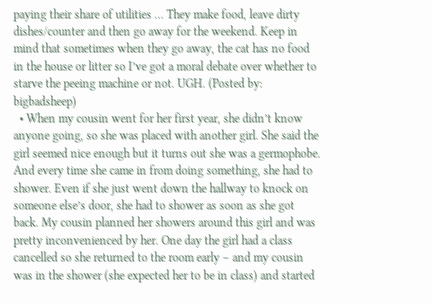paying their share of utilities … They make food, leave dirty dishes/counter and then go away for the weekend. Keep in mind that sometimes when they go away, the cat has no food in the house or litter so I’ve got a moral debate over whether to starve the peeing machine or not. UGH. (Posted by: bigbadsheep)
  • When my cousin went for her first year, she didn’t know anyone going, so she was placed with another girl. She said the girl seemed nice enough but it turns out she was a germophobe. And every time she came in from doing something, she had to shower. Even if she just went down the hallway to knock on someone else’s door, she had to shower as soon as she got back. My cousin planned her showers around this girl and was pretty inconvenienced by her. One day the girl had a class cancelled so she returned to the room early – and my cousin was in the shower (she expected her to be in class) and started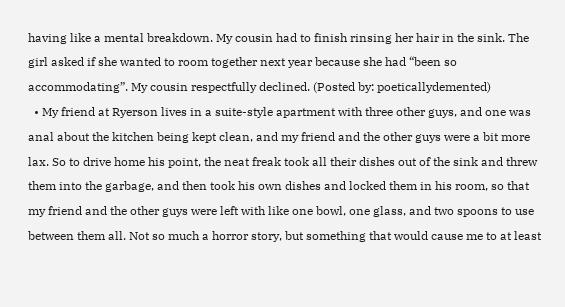having like a mental breakdown. My cousin had to finish rinsing her hair in the sink. The girl asked if she wanted to room together next year because she had “been so accommodating”. My cousin respectfully declined. (Posted by: poeticallydemented)
  • My friend at Ryerson lives in a suite-style apartment with three other guys, and one was anal about the kitchen being kept clean, and my friend and the other guys were a bit more lax. So to drive home his point, the neat freak took all their dishes out of the sink and threw them into the garbage, and then took his own dishes and locked them in his room, so that my friend and the other guys were left with like one bowl, one glass, and two spoons to use between them all. Not so much a horror story, but something that would cause me to at least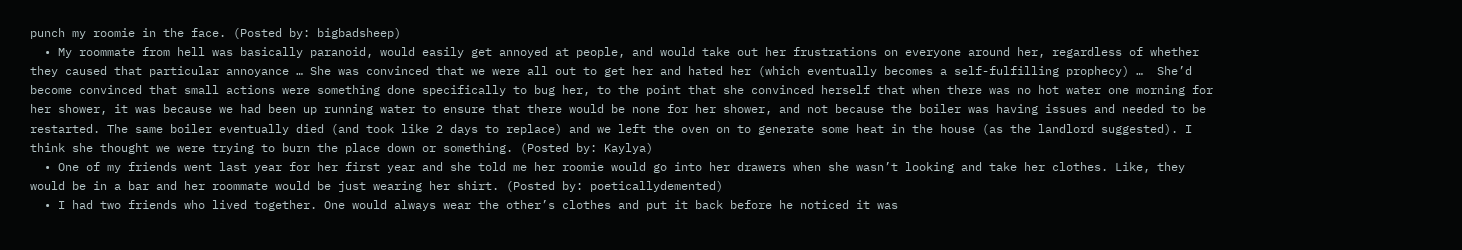punch my roomie in the face. (Posted by: bigbadsheep)
  • My roommate from hell was basically paranoid, would easily get annoyed at people, and would take out her frustrations on everyone around her, regardless of whether they caused that particular annoyance … She was convinced that we were all out to get her and hated her (which eventually becomes a self-fulfilling prophecy) …  She’d become convinced that small actions were something done specifically to bug her, to the point that she convinced herself that when there was no hot water one morning for her shower, it was because we had been up running water to ensure that there would be none for her shower, and not because the boiler was having issues and needed to be restarted. The same boiler eventually died (and took like 2 days to replace) and we left the oven on to generate some heat in the house (as the landlord suggested). I think she thought we were trying to burn the place down or something. (Posted by: Kaylya)
  • One of my friends went last year for her first year and she told me her roomie would go into her drawers when she wasn’t looking and take her clothes. Like, they would be in a bar and her roommate would be just wearing her shirt. (Posted by: poeticallydemented)
  • I had two friends who lived together. One would always wear the other’s clothes and put it back before he noticed it was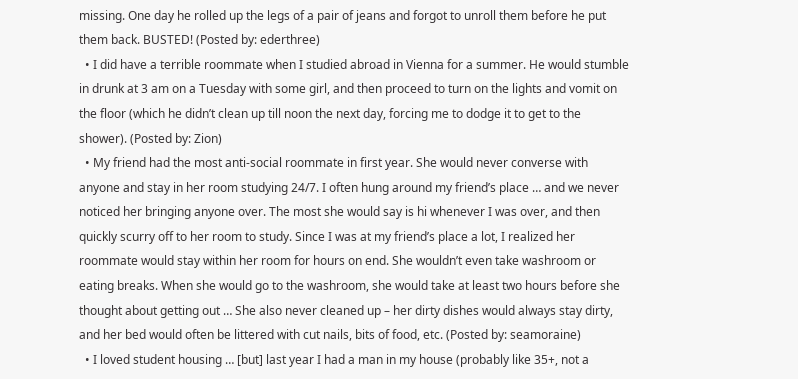missing. One day he rolled up the legs of a pair of jeans and forgot to unroll them before he put them back. BUSTED! (Posted by: ederthree)
  • I did have a terrible roommate when I studied abroad in Vienna for a summer. He would stumble in drunk at 3 am on a Tuesday with some girl, and then proceed to turn on the lights and vomit on the floor (which he didn’t clean up till noon the next day, forcing me to dodge it to get to the shower). (Posted by: Zion)
  • My friend had the most anti-social roommate in first year. She would never converse with anyone and stay in her room studying 24/7. I often hung around my friend’s place … and we never noticed her bringing anyone over. The most she would say is hi whenever I was over, and then quickly scurry off to her room to study. Since I was at my friend’s place a lot, I realized her roommate would stay within her room for hours on end. She wouldn’t even take washroom or eating breaks. When she would go to the washroom, she would take at least two hours before she thought about getting out … She also never cleaned up – her dirty dishes would always stay dirty, and her bed would often be littered with cut nails, bits of food, etc. (Posted by: seamoraine)
  • I loved student housing … [but] last year I had a man in my house (probably like 35+, not a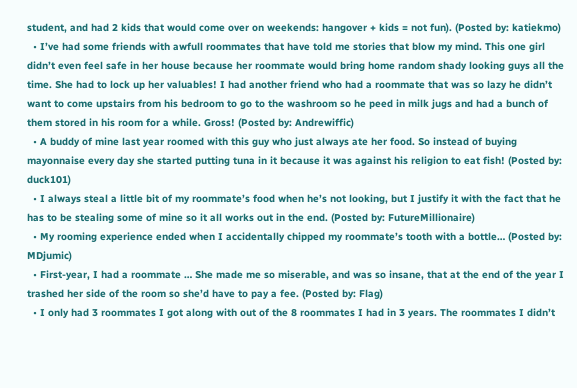student, and had 2 kids that would come over on weekends: hangover + kids = not fun). (Posted by: katiekmo)
  • I’ve had some friends with awfull roommates that have told me stories that blow my mind. This one girl didn’t even feel safe in her house because her roommate would bring home random shady looking guys all the time. She had to lock up her valuables! I had another friend who had a roommate that was so lazy he didn’t want to come upstairs from his bedroom to go to the washroom so he peed in milk jugs and had a bunch of them stored in his room for a while. Gross! (Posted by: Andrewiffic)
  • A buddy of mine last year roomed with this guy who just always ate her food. So instead of buying mayonnaise every day she started putting tuna in it because it was against his religion to eat fish! (Posted by: duck101)
  • I always steal a little bit of my roommate’s food when he’s not looking, but I justify it with the fact that he has to be stealing some of mine so it all works out in the end. (Posted by: FutureMillionaire)
  • My rooming experience ended when I accidentally chipped my roommate’s tooth with a bottle… (Posted by: MDjumic)
  • First-year, I had a roommate … She made me so miserable, and was so insane, that at the end of the year I trashed her side of the room so she’d have to pay a fee. (Posted by: Flag)
  • I only had 3 roommates I got along with out of the 8 roommates I had in 3 years. The roommates I didn’t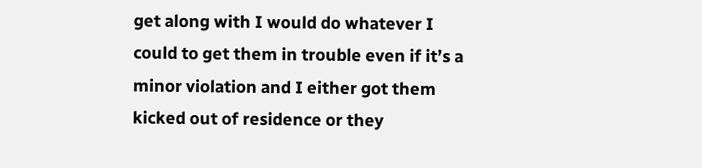get along with I would do whatever I could to get them in trouble even if it’s a minor violation and I either got them kicked out of residence or they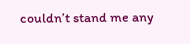couldn’t stand me any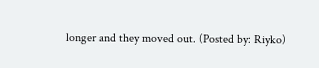longer and they moved out. (Posted by: Riyko)